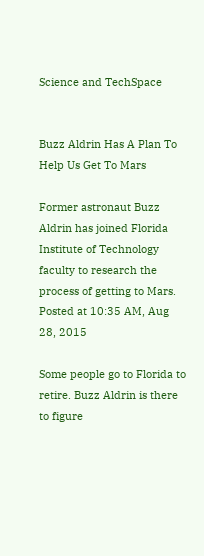Science and TechSpace


Buzz Aldrin Has A Plan To Help Us Get To Mars

Former astronaut Buzz Aldrin has joined Florida Institute of Technology faculty to research the process of getting to Mars.
Posted at 10:35 AM, Aug 28, 2015

Some people go to Florida to retire. Buzz Aldrin is there to figure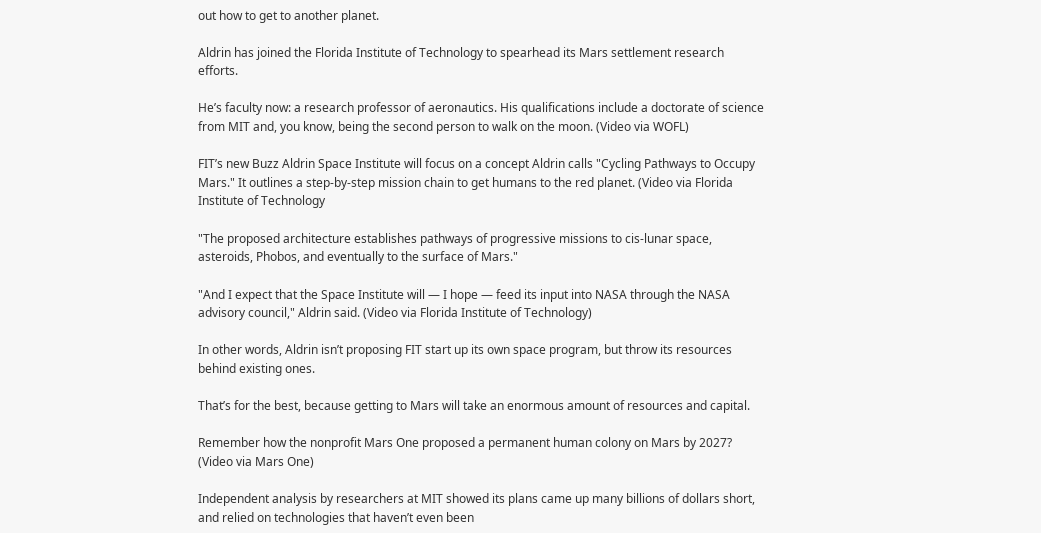out how to get to another planet.

Aldrin has joined the Florida Institute of Technology to spearhead its Mars settlement research efforts.

He’s faculty now: a research professor of aeronautics. His qualifications include a doctorate of science from MIT and, you know, being the second person to walk on the moon. (Video via WOFL)

FIT’s new Buzz Aldrin Space Institute will focus on a concept Aldrin calls "Cycling Pathways to Occupy Mars." It outlines a step-by-step mission chain to get humans to the red planet. (Video via Florida Institute of Technology

"The proposed architecture establishes pathways of progressive missions to cis-lunar space, asteroids, Phobos, and eventually to the surface of Mars."

"And I expect that the Space Institute will — I hope — feed its input into NASA through the NASA advisory council," Aldrin said. (Video via Florida Institute of Technology)

In other words, Aldrin isn’t proposing FIT start up its own space program, but throw its resources behind existing ones.

That’s for the best, because getting to Mars will take an enormous amount of resources and capital.

Remember how the nonprofit Mars One proposed a permanent human colony on Mars by 2027? (Video via Mars One)

Independent analysis by researchers at MIT showed its plans came up many billions of dollars short, and relied on technologies that haven’t even been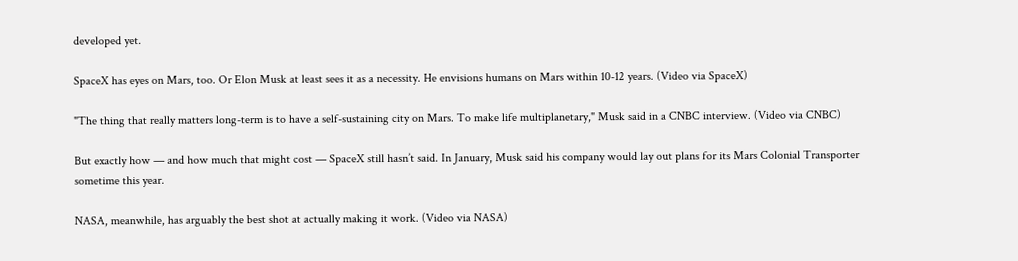developed yet.

SpaceX has eyes on Mars, too. Or Elon Musk at least sees it as a necessity. He envisions humans on Mars within 10-12 years. (Video via SpaceX)

"The thing that really matters long-term is to have a self-sustaining city on Mars. To make life multiplanetary," Musk said in a CNBC interview. (Video via CNBC)

But exactly how — and how much that might cost — SpaceX still hasn’t said. In January, Musk said his company would lay out plans for its Mars Colonial Transporter sometime this year.

NASA, meanwhile, has arguably the best shot at actually making it work. (Video via NASA)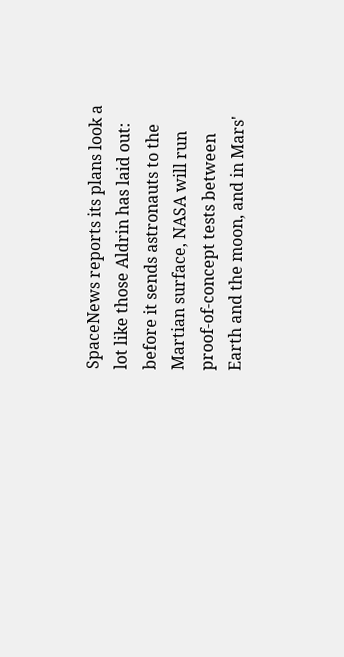SpaceNews reports its plans look a lot like those Aldrin has laid out: before it sends astronauts to the Martian surface, NASA will run proof-of-concept tests between Earth and the moon, and in Mars'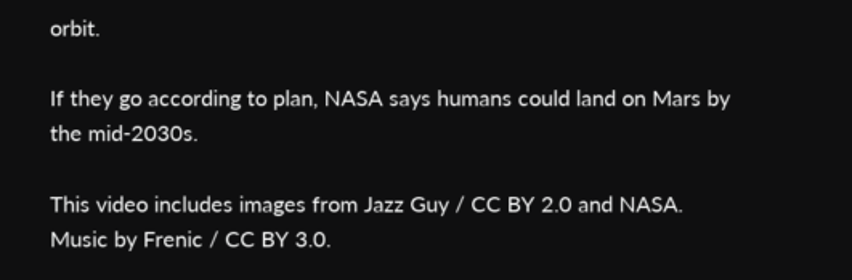orbit.

If they go according to plan, NASA says humans could land on Mars by the mid-2030s.

This video includes images from Jazz Guy / CC BY 2.0 and NASA. Music by Frenic / CC BY 3.0.